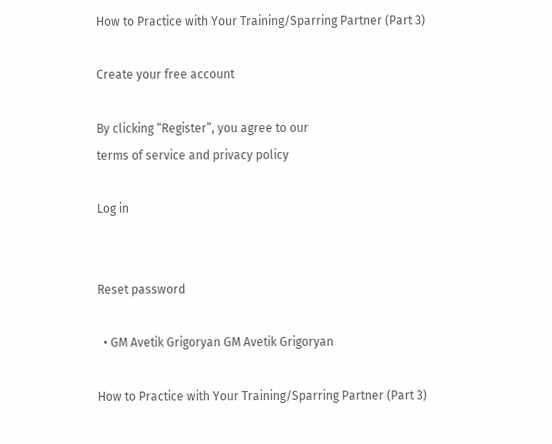How to Practice with Your Training/Sparring Partner (Part 3)

Create your free account

By clicking “Register”, you agree to our
terms of service and privacy policy

Log in


Reset password

  • GM Avetik Grigoryan GM Avetik Grigoryan

How to Practice with Your Training/Sparring Partner (Part 3)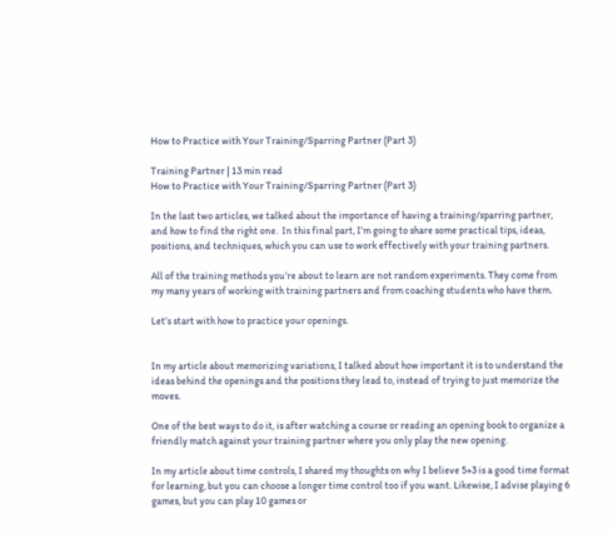How to Practice with Your Training/Sparring Partner (Part 3)

Training Partner | 13 min read
How to Practice with Your Training/Sparring Partner (Part 3)

In the last two articles, we talked about the importance of having a training/sparring partner, and how to find the right one.  In this final part, I’m going to share some practical tips, ideas, positions, and techniques, which you can use to work effectively with your training partners.

All of the training methods you’re about to learn are not random experiments. They come from my many years of working with training partners and from coaching students who have them.

Let’s start with how to practice your openings.


In my article about memorizing variations, I talked about how important it is to understand the ideas behind the openings and the positions they lead to, instead of trying to just memorize the moves.

One of the best ways to do it, is after watching a course or reading an opening book to organize a friendly match against your training partner where you only play the new opening.

In my article about time controls, I shared my thoughts on why I believe 5+3 is a good time format for learning, but you can choose a longer time control too if you want. Likewise, I advise playing 6 games, but you can play 10 games or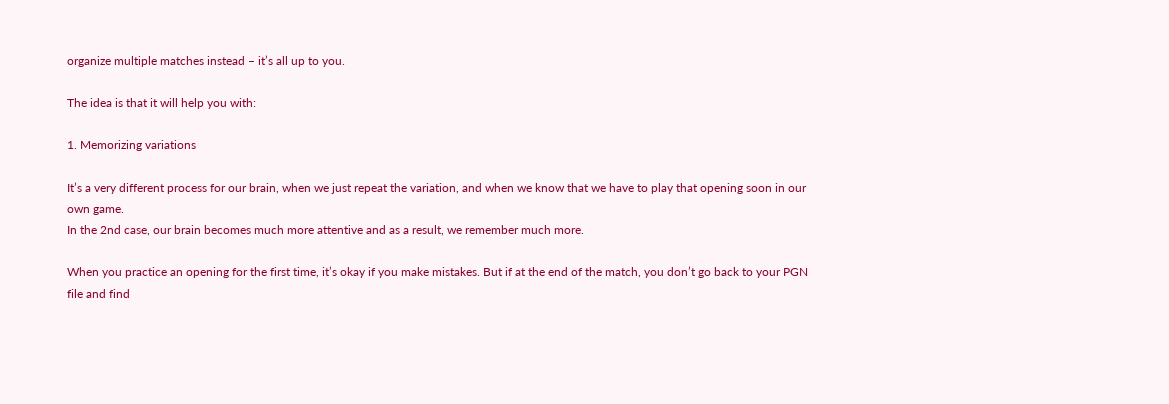organize multiple matches instead – it’s all up to you.

The idea is that it will help you with:

1. Memorizing variations

It’s a very different process for our brain, when we just repeat the variation, and when we know that we have to play that opening soon in our own game.
In the 2nd case, our brain becomes much more attentive and as a result, we remember much more.

When you practice an opening for the first time, it’s okay if you make mistakes. But if at the end of the match, you don’t go back to your PGN file and find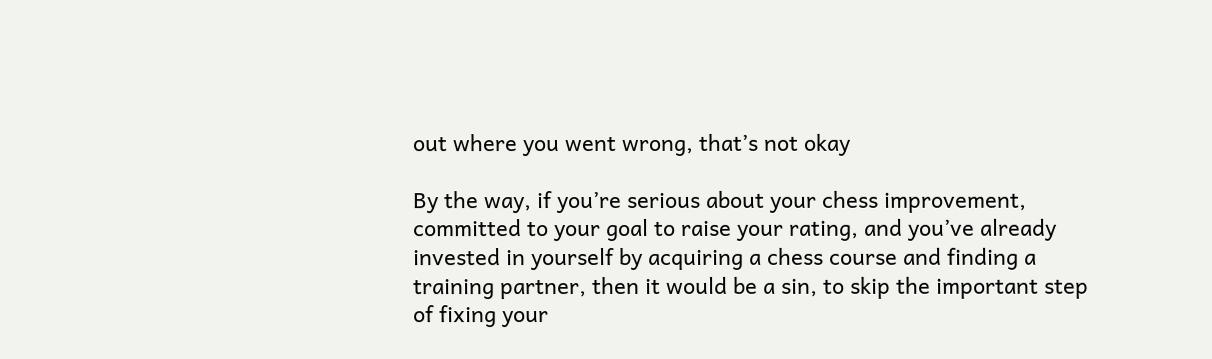out where you went wrong, that’s not okay

By the way, if you’re serious about your chess improvement, committed to your goal to raise your rating, and you’ve already invested in yourself by acquiring a chess course and finding a training partner, then it would be a sin, to skip the important step of fixing your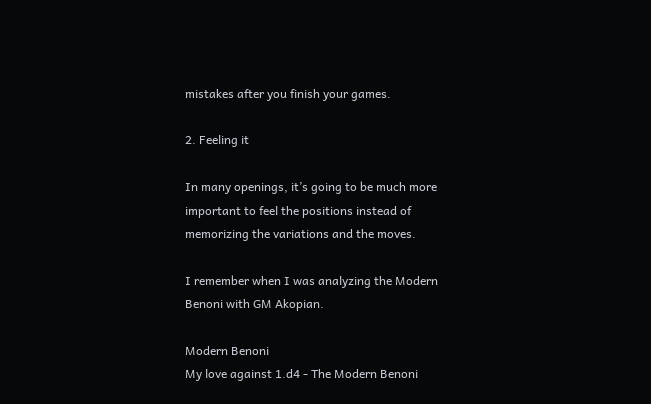mistakes after you finish your games.

2. Feeling it

In many openings, it’s going to be much more important to feel the positions instead of memorizing the variations and the moves.

I remember when I was analyzing the Modern Benoni with GM Akopian.

Modern Benoni
My love against 1.d4 - The Modern Benoni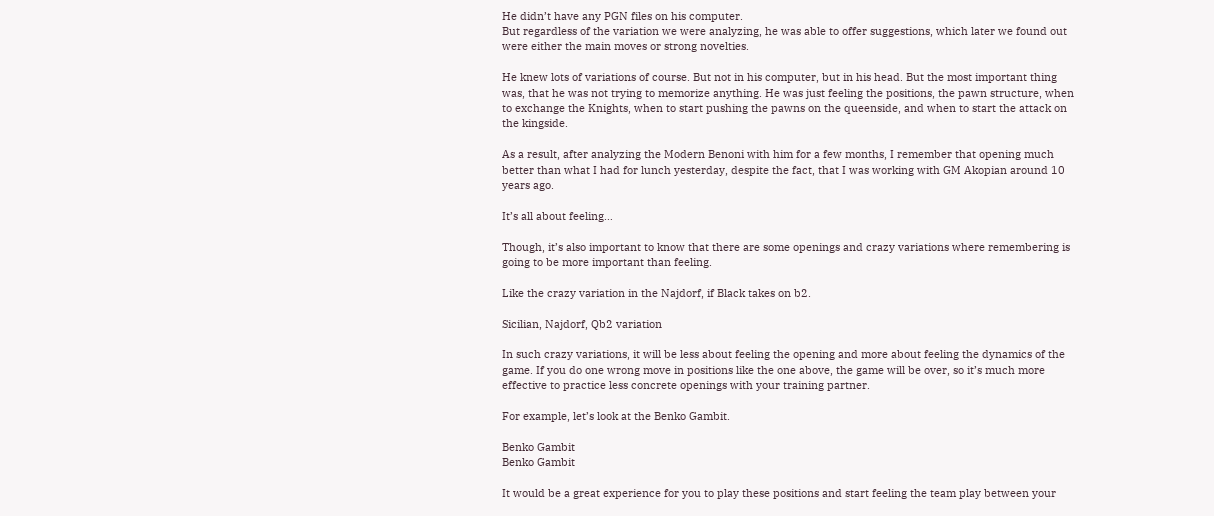He didn’t have any PGN files on his computer.
But regardless of the variation we were analyzing, he was able to offer suggestions, which later we found out were either the main moves or strong novelties.

He knew lots of variations of course. But not in his computer, but in his head. But the most important thing was, that he was not trying to memorize anything. He was just feeling the positions, the pawn structure, when to exchange the Knights, when to start pushing the pawns on the queenside, and when to start the attack on the kingside.

As a result, after analyzing the Modern Benoni with him for a few months, I remember that opening much better than what I had for lunch yesterday, despite the fact, that I was working with GM Akopian around 10 years ago.

It’s all about feeling…

Though, it’s also important to know that there are some openings and crazy variations where remembering is going to be more important than feeling.

Like the crazy variation in the Najdorf, if Black takes on b2.

Sicilian, Najdorf, Qb2 variation

In such crazy variations, it will be less about feeling the opening and more about feeling the dynamics of the game. If you do one wrong move in positions like the one above, the game will be over, so it’s much more effective to practice less concrete openings with your training partner.

For example, let’s look at the Benko Gambit.

Benko Gambit
Benko Gambit

It would be a great experience for you to play these positions and start feeling the team play between your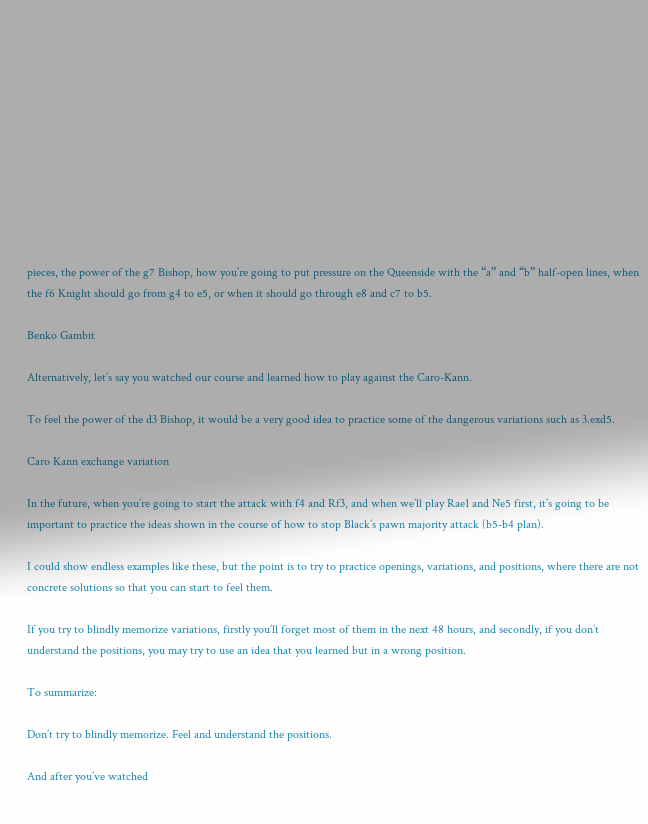pieces, the power of the g7 Bishop, how you’re going to put pressure on the Queenside with the “a” and “b” half-open lines, when the f6 Knight should go from g4 to e5, or when it should go through e8 and c7 to b5.

Benko Gambit

Alternatively, let’s say you watched our course and learned how to play against the Caro-Kann.

To feel the power of the d3 Bishop, it would be a very good idea to practice some of the dangerous variations such as 3.exd5.

Caro Kann exchange variation

In the future, when you’re going to start the attack with f4 and Rf3, and when we’ll play Rae1 and Ne5 first, it’s going to be important to practice the ideas shown in the course of how to stop Black’s pawn majority attack (b5-b4 plan).

I could show endless examples like these, but the point is to try to practice openings, variations, and positions, where there are not concrete solutions so that you can start to feel them.

If you try to blindly memorize variations, firstly you’ll forget most of them in the next 48 hours, and secondly, if you don’t understand the positions, you may try to use an idea that you learned but in a wrong position.

To summarize:

Don’t try to blindly memorize. Feel and understand the positions.

And after you’ve watched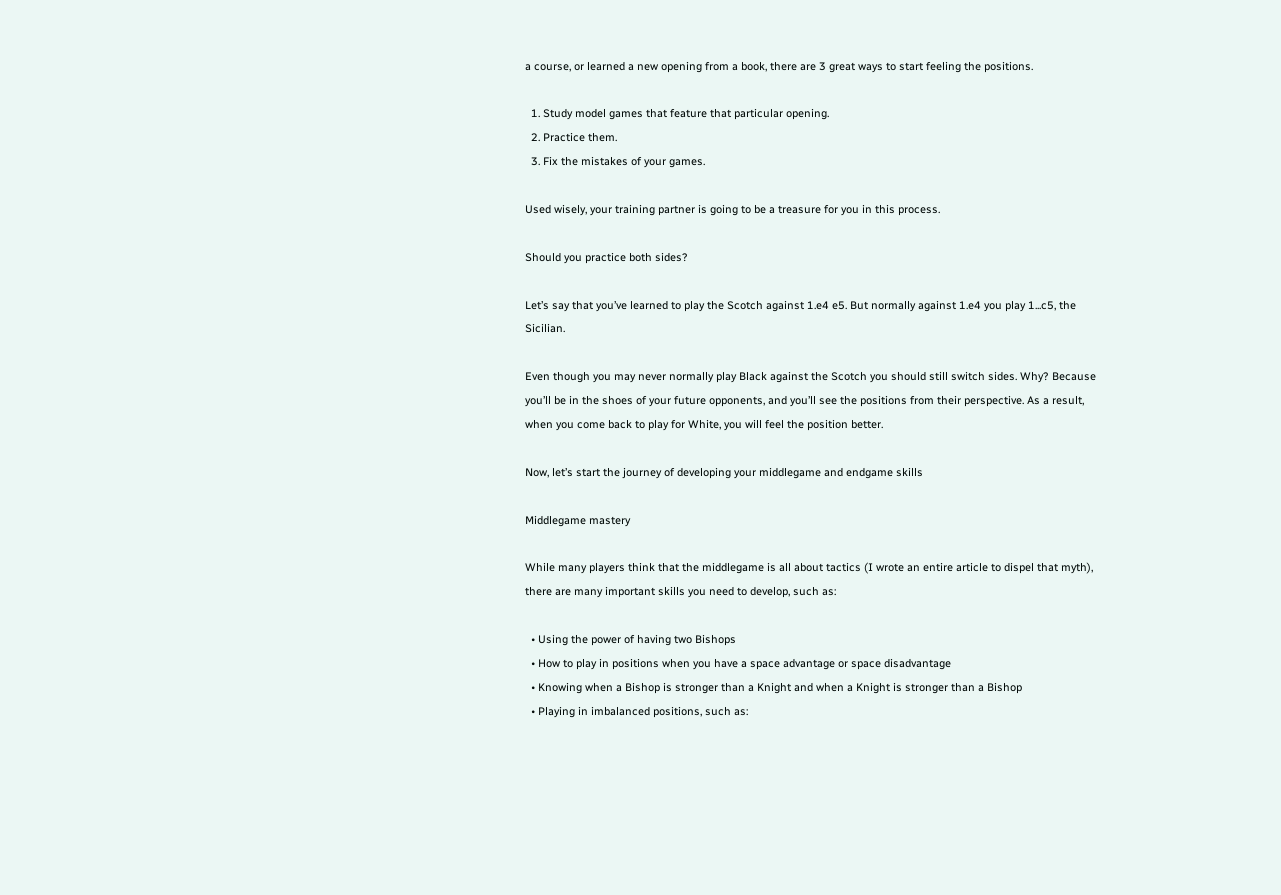a course, or learned a new opening from a book, there are 3 great ways to start feeling the positions.

  1. Study model games that feature that particular opening.
  2. Practice them.
  3. Fix the mistakes of your games.

Used wisely, your training partner is going to be a treasure for you in this process.

Should you practice both sides?

Let’s say that you’ve learned to play the Scotch against 1.e4 e5. But normally against 1.e4 you play 1...c5, the Sicilian.

Even though you may never normally play Black against the Scotch you should still switch sides. Why? Because you’ll be in the shoes of your future opponents, and you’ll see the positions from their perspective. As a result, when you come back to play for White, you will feel the position better.

Now, let’s start the journey of developing your middlegame and endgame skills

Middlegame mastery

While many players think that the middlegame is all about tactics (I wrote an entire article to dispel that myth), there are many important skills you need to develop, such as:

  • Using the power of having two Bishops
  • How to play in positions when you have a space advantage or space disadvantage
  • Knowing when a Bishop is stronger than a Knight and when a Knight is stronger than a Bishop
  • Playing in imbalanced positions, such as: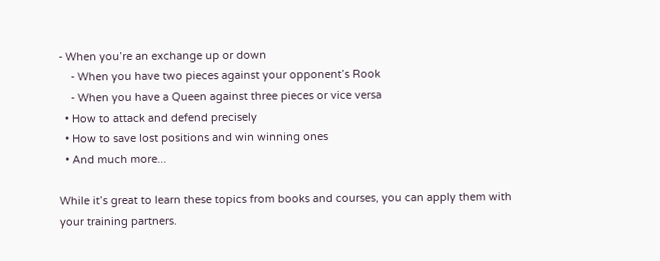- When you’re an exchange up or down
    - When you have two pieces against your opponent’s Rook
    - When you have a Queen against three pieces or vice versa
  • How to attack and defend precisely
  • How to save lost positions and win winning ones
  • And much more...

While it’s great to learn these topics from books and courses, you can apply them with your training partners.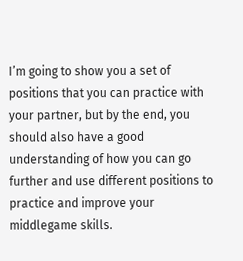I’m going to show you a set of positions that you can practice with your partner, but by the end, you should also have a good understanding of how you can go further and use different positions to practice and improve your middlegame skills.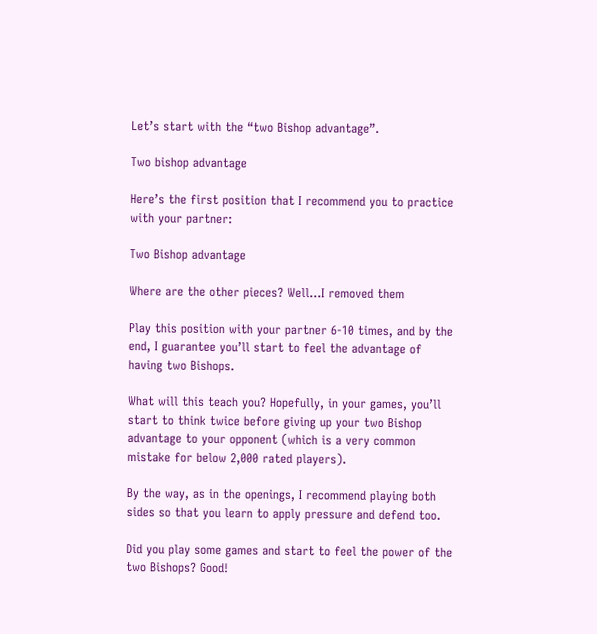Let’s start with the “two Bishop advantage”.

Two bishop advantage

Here’s the first position that I recommend you to practice with your partner:

Two Bishop advantage

Where are the other pieces? Well...I removed them

Play this position with your partner 6-10 times, and by the end, I guarantee you’ll start to feel the advantage of having two Bishops.

What will this teach you? Hopefully, in your games, you’ll start to think twice before giving up your two Bishop advantage to your opponent (which is a very common mistake for below 2,000 rated players).

By the way, as in the openings, I recommend playing both sides so that you learn to apply pressure and defend too.

Did you play some games and start to feel the power of the two Bishops? Good!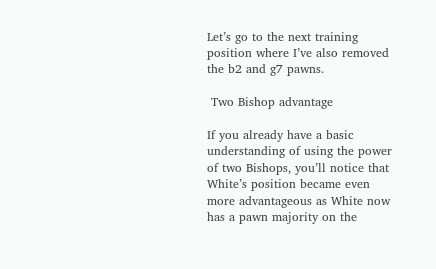Let’s go to the next training position where I’ve also removed the b2 and g7 pawns.

 Two Bishop advantage

If you already have a basic understanding of using the power of two Bishops, you’ll notice that White’s position became even more advantageous as White now has a pawn majority on the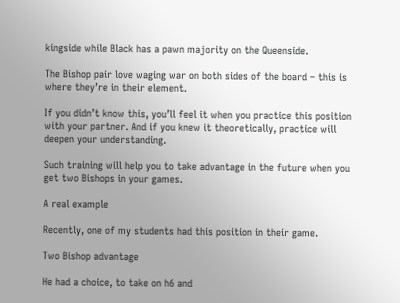kingside while Black has a pawn majority on the Queenside.

The Bishop pair love waging war on both sides of the board – this is where they’re in their element.

If you didn’t know this, you’ll feel it when you practice this position with your partner. And if you knew it theoretically, practice will deepen your understanding.

Such training will help you to take advantage in the future when you get two Bishops in your games.

A real example

Recently, one of my students had this position in their game.

Two Bishop advantage

He had a choice, to take on h6 and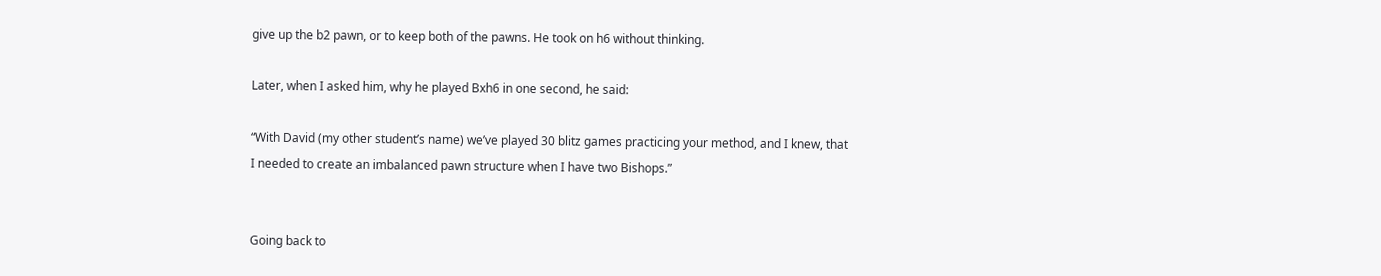give up the b2 pawn, or to keep both of the pawns. He took on h6 without thinking.

Later, when I asked him, why he played Bxh6 in one second, he said:

“With David (my other student’s name) we’ve played 30 blitz games practicing your method, and I knew, that I needed to create an imbalanced pawn structure when I have two Bishops.”


Going back to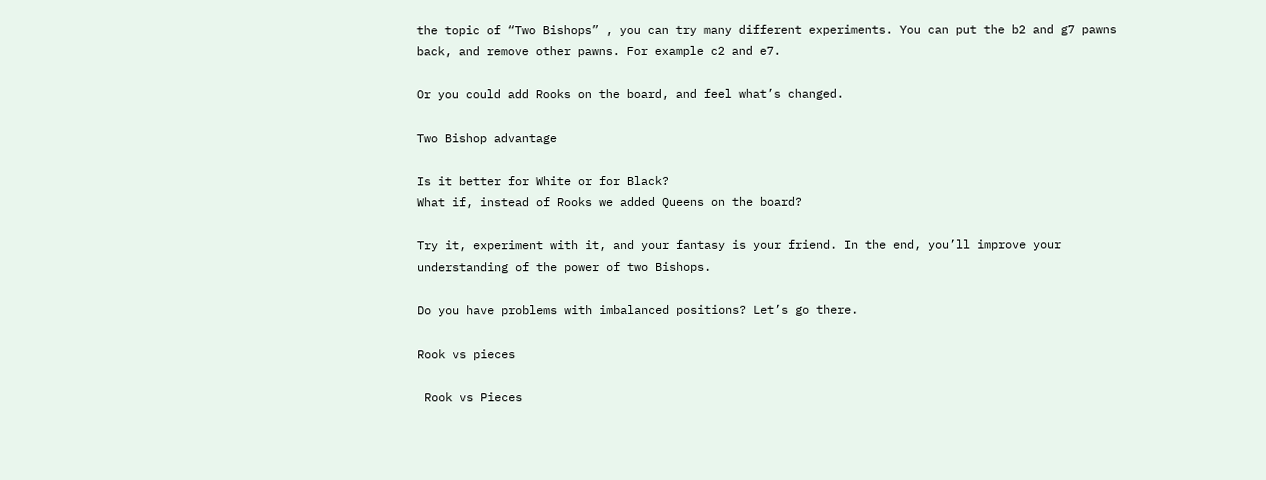the topic of “Two Bishops” , you can try many different experiments. You can put the b2 and g7 pawns back, and remove other pawns. For example c2 and e7.

Or you could add Rooks on the board, and feel what’s changed.

Two Bishop advantage

Is it better for White or for Black?
What if, instead of Rooks we added Queens on the board?

Try it, experiment with it, and your fantasy is your friend. In the end, you’ll improve your understanding of the power of two Bishops.

Do you have problems with imbalanced positions? Let’s go there.

Rook vs pieces

 Rook vs Pieces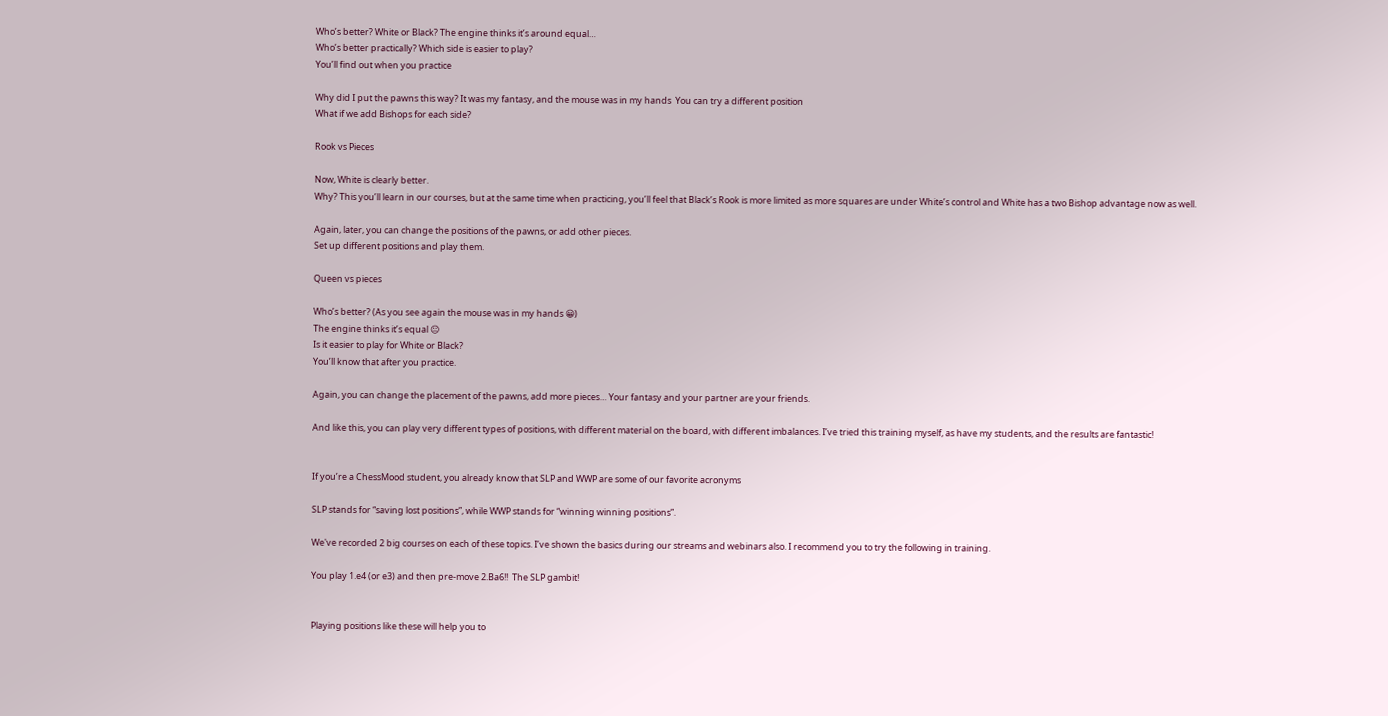Who’s better? White or Black? The engine thinks it’s around equal…
Who’s better practically? Which side is easier to play?
You’ll find out when you practice

Why did I put the pawns this way? It was my fantasy, and the mouse was in my hands  You can try a different position
What if we add Bishops for each side?

Rook vs Pieces

Now, White is clearly better.
Why? This you’ll learn in our courses, but at the same time when practicing, you’ll feel that Black’s Rook is more limited as more squares are under White’s control and White has a two Bishop advantage now as well.

Again, later, you can change the positions of the pawns, or add other pieces.
Set up different positions and play them.

Queen vs pieces

Who’s better? (As you see again the mouse was in my hands 😀)
The engine thinks it’s equal 😐
Is it easier to play for White or Black?
You’ll know that after you practice.

Again, you can change the placement of the pawns, add more pieces… Your fantasy and your partner are your friends.

And like this, you can play very different types of positions, with different material on the board, with different imbalances. I’ve tried this training myself, as have my students, and the results are fantastic!


If you’re a ChessMood student, you already know that SLP and WWP are some of our favorite acronyms

SLP stands for “saving lost positions”, while WWP stands for “winning winning positions”.

We've recorded 2 big courses on each of these topics. I’ve shown the basics during our streams and webinars also. I recommend you to try the following in training.

You play 1.e4 (or e3) and then pre-move 2.Ba6!!  The SLP gambit!


Playing positions like these will help you to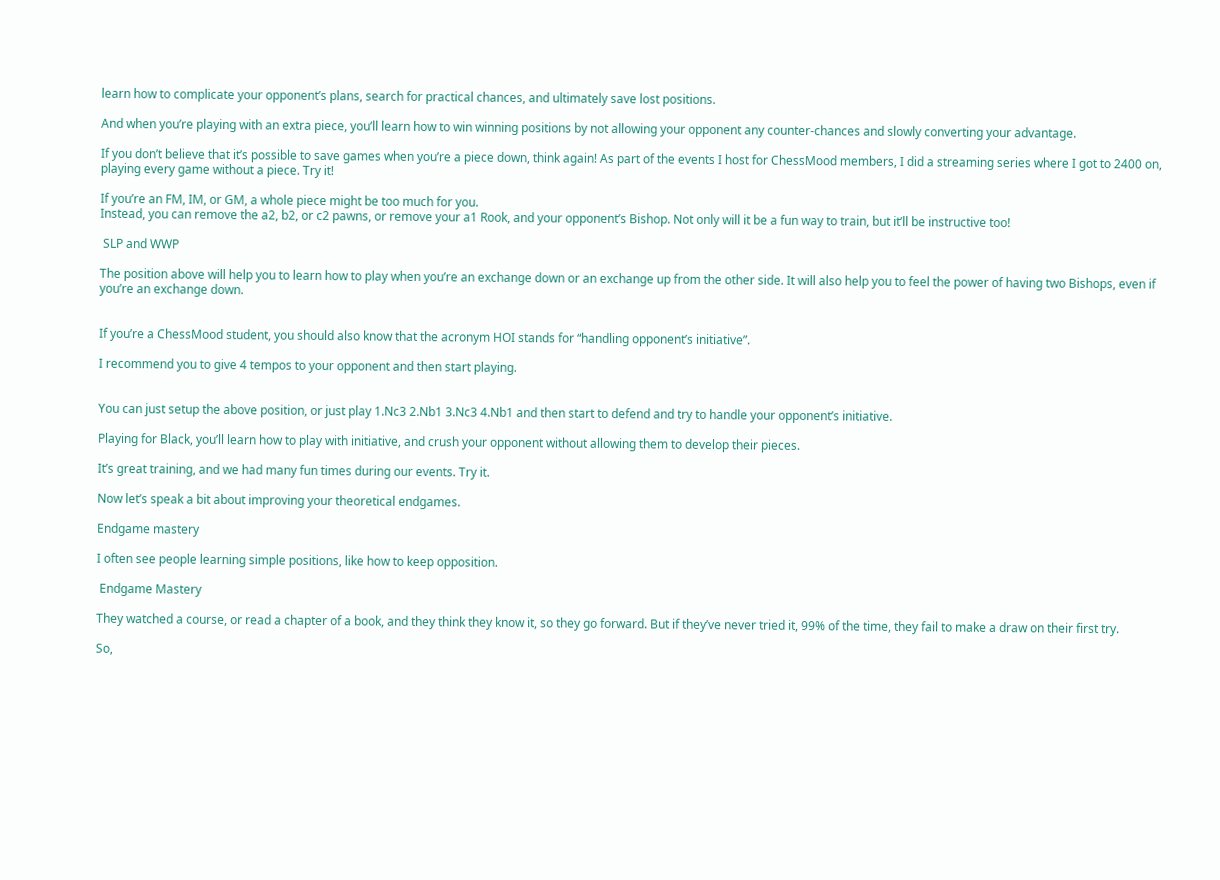learn how to complicate your opponent’s plans, search for practical chances, and ultimately save lost positions.

And when you’re playing with an extra piece, you’ll learn how to win winning positions by not allowing your opponent any counter-chances and slowly converting your advantage.

If you don’t believe that it’s possible to save games when you’re a piece down, think again! As part of the events I host for ChessMood members, I did a streaming series where I got to 2400 on, playing every game without a piece. Try it!

If you’re an FM, IM, or GM, a whole piece might be too much for you.
Instead, you can remove the a2, b2, or c2 pawns, or remove your a1 Rook, and your opponent’s Bishop. Not only will it be a fun way to train, but it’ll be instructive too!

 SLP and WWP

The position above will help you to learn how to play when you’re an exchange down or an exchange up from the other side. It will also help you to feel the power of having two Bishops, even if you’re an exchange down.


If you’re a ChessMood student, you should also know that the acronym HOI stands for “handling opponent’s initiative”.

I recommend you to give 4 tempos to your opponent and then start playing.


You can just setup the above position, or just play 1.Nc3 2.Nb1 3.Nc3 4.Nb1 and then start to defend and try to handle your opponent’s initiative.

Playing for Black, you’ll learn how to play with initiative, and crush your opponent without allowing them to develop their pieces.

It’s great training, and we had many fun times during our events. Try it.

Now let’s speak a bit about improving your theoretical endgames.

Endgame mastery

I often see people learning simple positions, like how to keep opposition.

 Endgame Mastery

They watched a course, or read a chapter of a book, and they think they know it, so they go forward. But if they’ve never tried it, 99% of the time, they fail to make a draw on their first try.

So,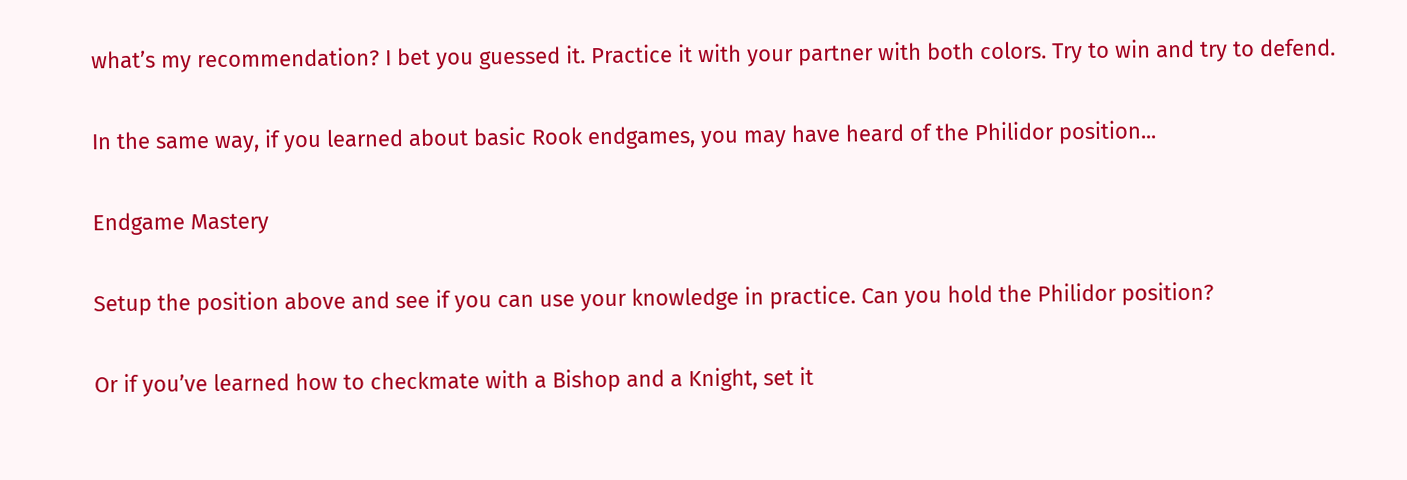what’s my recommendation? I bet you guessed it. Practice it with your partner with both colors. Try to win and try to defend.

In the same way, if you learned about basic Rook endgames, you may have heard of the Philidor position...

Endgame Mastery

Setup the position above and see if you can use your knowledge in practice. Can you hold the Philidor position?

Or if you’ve learned how to checkmate with a Bishop and a Knight, set it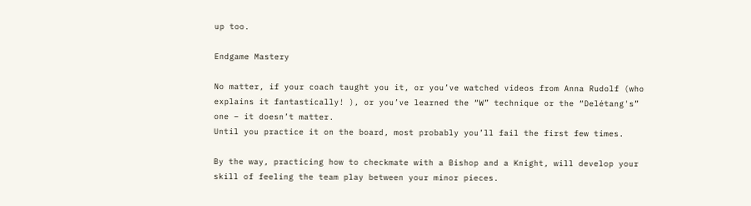up too.

Endgame Mastery

No matter, if your coach taught you it, or you’ve watched videos from Anna Rudolf (who explains it fantastically! ), or you’ve learned the “W” technique or the “Delétang's” one – it doesn’t matter.
Until you practice it on the board, most probably you’ll fail the first few times.

By the way, practicing how to checkmate with a Bishop and a Knight, will develop your skill of feeling the team play between your minor pieces.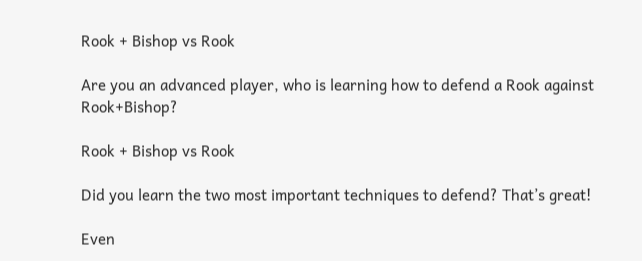Rook + Bishop vs Rook

Are you an advanced player, who is learning how to defend a Rook against Rook+Bishop?

Rook + Bishop vs Rook

Did you learn the two most important techniques to defend? That’s great!

Even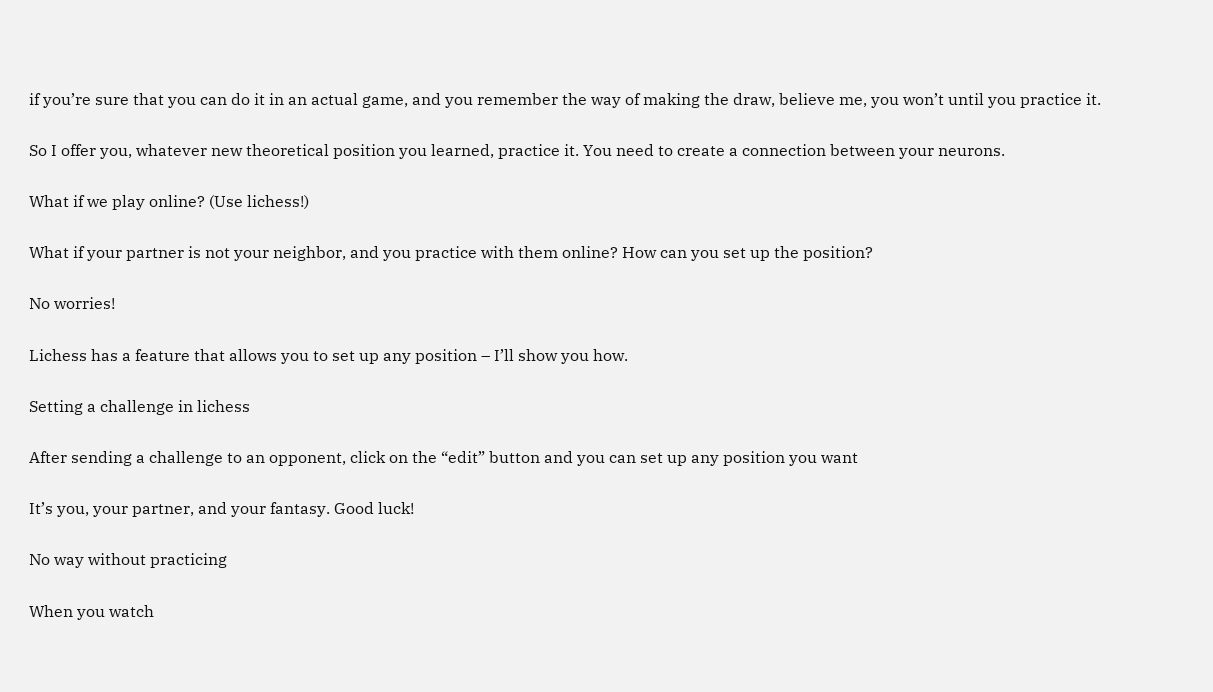if you’re sure that you can do it in an actual game, and you remember the way of making the draw, believe me, you won’t until you practice it.

So I offer you, whatever new theoretical position you learned, practice it. You need to create a connection between your neurons.

What if we play online? (Use lichess!)

What if your partner is not your neighbor, and you practice with them online? How can you set up the position?

No worries!

Lichess has a feature that allows you to set up any position – I’ll show you how.

Setting a challenge in lichess

After sending a challenge to an opponent, click on the “edit” button and you can set up any position you want

It’s you, your partner, and your fantasy. Good luck!

No way without practicing

When you watch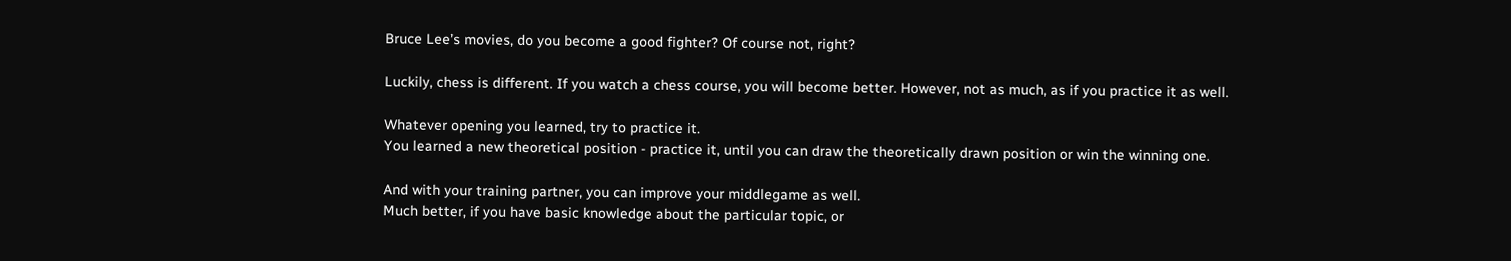Bruce Lee’s movies, do you become a good fighter? Of course not, right?

Luckily, chess is different. If you watch a chess course, you will become better. However, not as much, as if you practice it as well.

Whatever opening you learned, try to practice it.
You learned a new theoretical position - practice it, until you can draw the theoretically drawn position or win the winning one.

And with your training partner, you can improve your middlegame as well.
Much better, if you have basic knowledge about the particular topic, or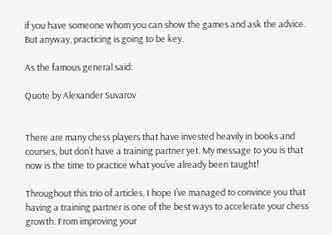if you have someone whom you can show the games and ask the advice. But anyway, practicing is going to be key.

As the famous general said:

Quote by Alexander Suvarov


There are many chess players that have invested heavily in books and courses, but don’t have a training partner yet. My message to you is that now is the time to practice what you’ve already been taught!

Throughout this trio of articles, I hope I’ve managed to convince you that having a training partner is one of the best ways to accelerate your chess growth. From improving your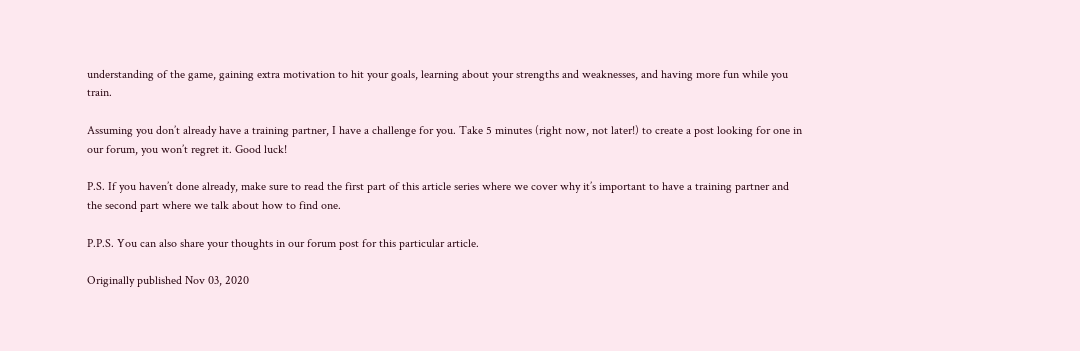understanding of the game, gaining extra motivation to hit your goals, learning about your strengths and weaknesses, and having more fun while you train.

Assuming you don’t already have a training partner, I have a challenge for you. Take 5 minutes (right now, not later!) to create a post looking for one in our forum, you won’t regret it. Good luck!

P.S. If you haven’t done already, make sure to read the first part of this article series where we cover why it’s important to have a training partner and the second part where we talk about how to find one.

P.P.S. You can also share your thoughts in our forum post for this particular article.

Originally published Nov 03, 2020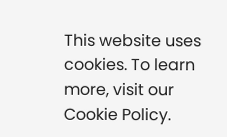This website uses cookies. To learn more, visit our Cookie Policy.